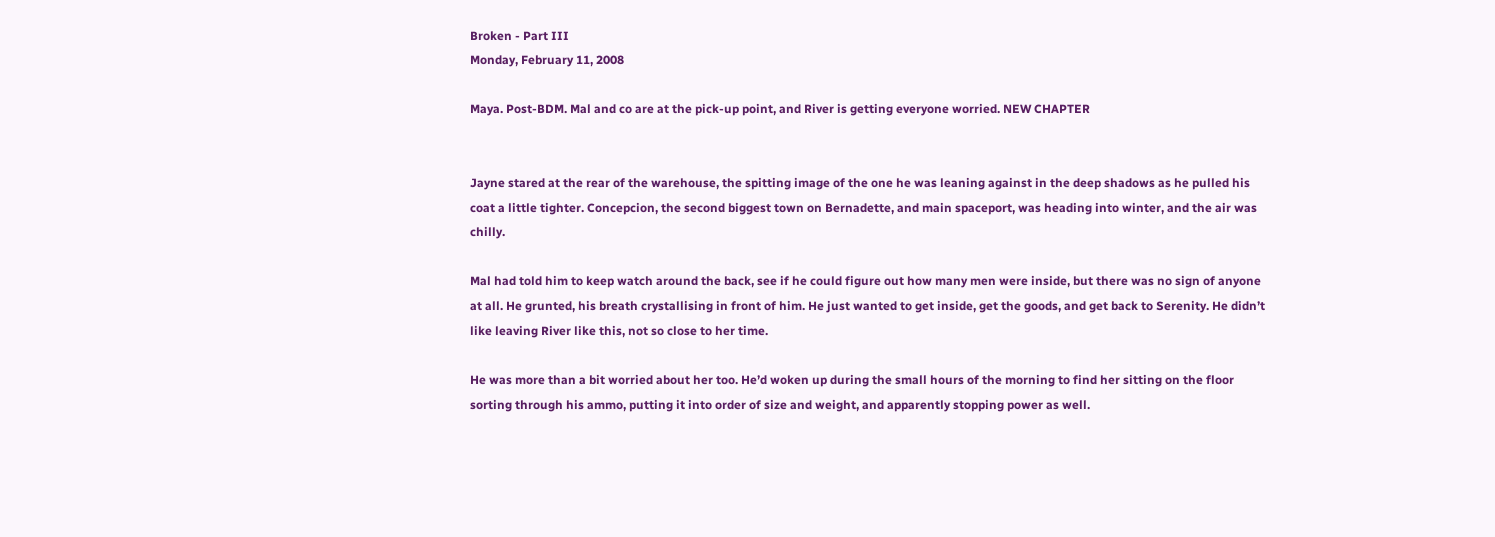Broken - Part III
Monday, February 11, 2008

Maya. Post-BDM. Mal and co are at the pick-up point, and River is getting everyone worried. NEW CHAPTER


Jayne stared at the rear of the warehouse, the spitting image of the one he was leaning against in the deep shadows as he pulled his coat a little tighter. Concepcion, the second biggest town on Bernadette, and main spaceport, was heading into winter, and the air was chilly.

Mal had told him to keep watch around the back, see if he could figure out how many men were inside, but there was no sign of anyone at all. He grunted, his breath crystallising in front of him. He just wanted to get inside, get the goods, and get back to Serenity. He didn’t like leaving River like this, not so close to her time.

He was more than a bit worried about her too. He’d woken up during the small hours of the morning to find her sitting on the floor sorting through his ammo, putting it into order of size and weight, and apparently stopping power as well.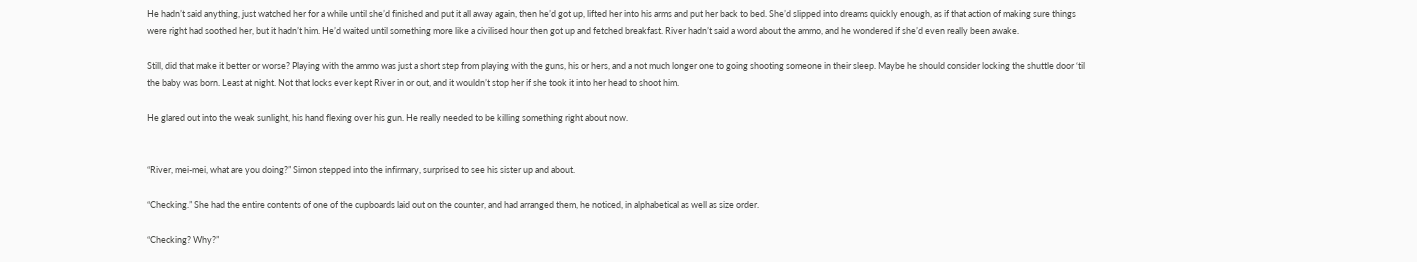He hadn’t said anything, just watched her for a while until she’d finished and put it all away again, then he’d got up, lifted her into his arms and put her back to bed. She’d slipped into dreams quickly enough, as if that action of making sure things were right had soothed her, but it hadn’t him. He’d waited until something more like a civilised hour then got up and fetched breakfast. River hadn’t said a word about the ammo, and he wondered if she’d even really been awake.

Still, did that make it better or worse? Playing with the ammo was just a short step from playing with the guns, his or hers, and a not much longer one to going shooting someone in their sleep. Maybe he should consider locking the shuttle door ‘til the baby was born. Least at night. Not that locks ever kept River in or out, and it wouldn’t stop her if she took it into her head to shoot him.

He glared out into the weak sunlight, his hand flexing over his gun. He really needed to be killing something right about now.


“River, mei-mei, what are you doing?” Simon stepped into the infirmary, surprised to see his sister up and about.

“Checking.” She had the entire contents of one of the cupboards laid out on the counter, and had arranged them, he noticed, in alphabetical as well as size order.

“Checking? Why?”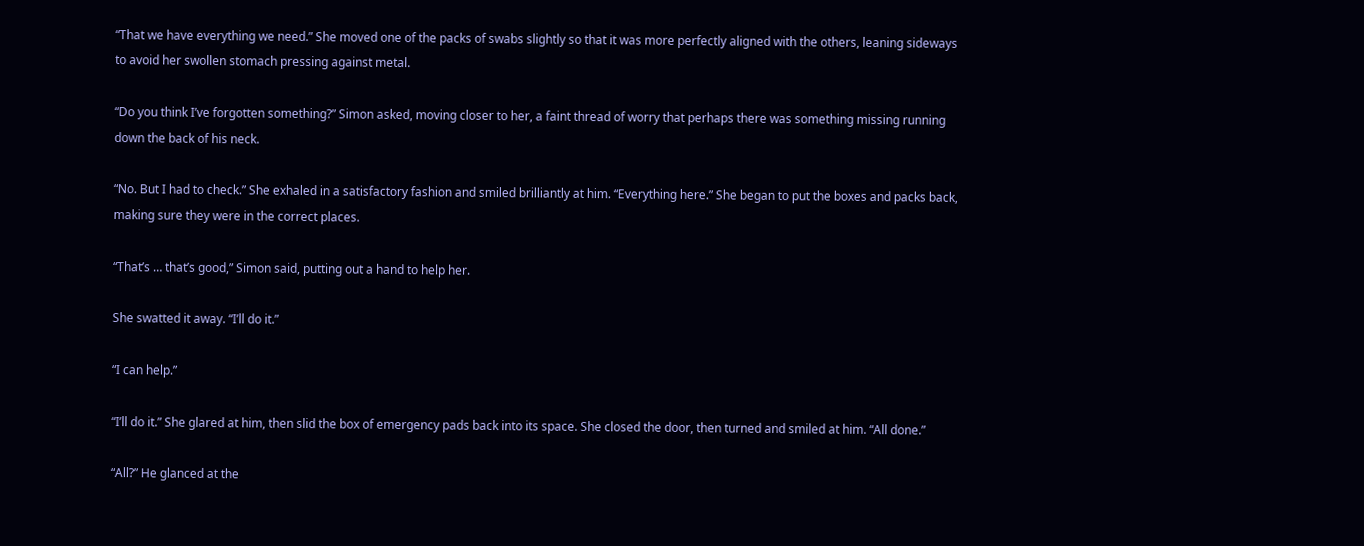“That we have everything we need.” She moved one of the packs of swabs slightly so that it was more perfectly aligned with the others, leaning sideways to avoid her swollen stomach pressing against metal.

“Do you think I’ve forgotten something?” Simon asked, moving closer to her, a faint thread of worry that perhaps there was something missing running down the back of his neck.

“No. But I had to check.” She exhaled in a satisfactory fashion and smiled brilliantly at him. “Everything here.” She began to put the boxes and packs back, making sure they were in the correct places.

“That’s … that’s good,” Simon said, putting out a hand to help her.

She swatted it away. “I’ll do it.”

“I can help.”

“I’ll do it.” She glared at him, then slid the box of emergency pads back into its space. She closed the door, then turned and smiled at him. “All done.”

“All?” He glanced at the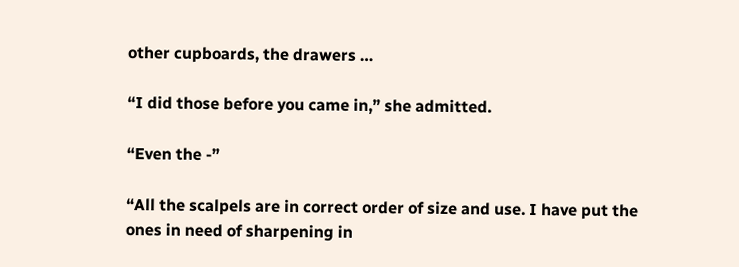other cupboards, the drawers …

“I did those before you came in,” she admitted.

“Even the -”

“All the scalpels are in correct order of size and use. I have put the ones in need of sharpening in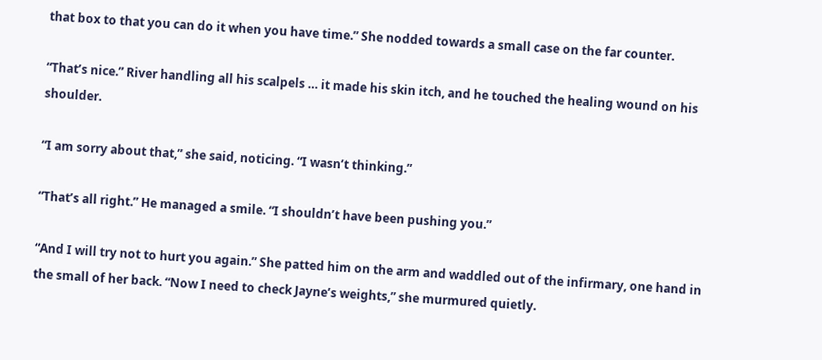that box to that you can do it when you have time.” She nodded towards a small case on the far counter.

“That’s nice.” River handling all his scalpels … it made his skin itch, and he touched the healing wound on his shoulder.

“I am sorry about that,” she said, noticing. “I wasn’t thinking.”

“That’s all right.” He managed a smile. “I shouldn’t have been pushing you.”

“And I will try not to hurt you again.” She patted him on the arm and waddled out of the infirmary, one hand in the small of her back. “Now I need to check Jayne’s weights,” she murmured quietly.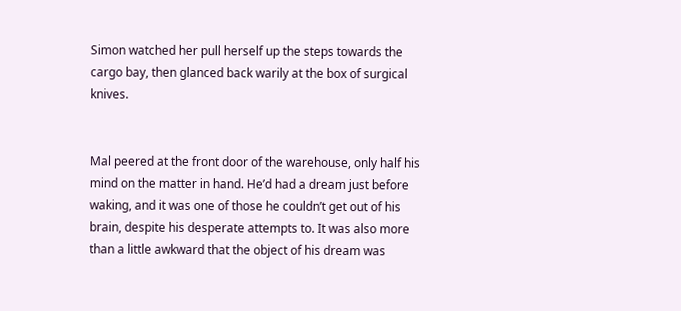Simon watched her pull herself up the steps towards the cargo bay, then glanced back warily at the box of surgical knives.


Mal peered at the front door of the warehouse, only half his mind on the matter in hand. He’d had a dream just before waking, and it was one of those he couldn’t get out of his brain, despite his desperate attempts to. It was also more than a little awkward that the object of his dream was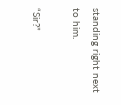standing right next to him.

“Sir?”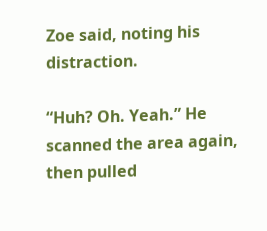Zoe said, noting his distraction.

“Huh? Oh. Yeah.” He scanned the area again, then pulled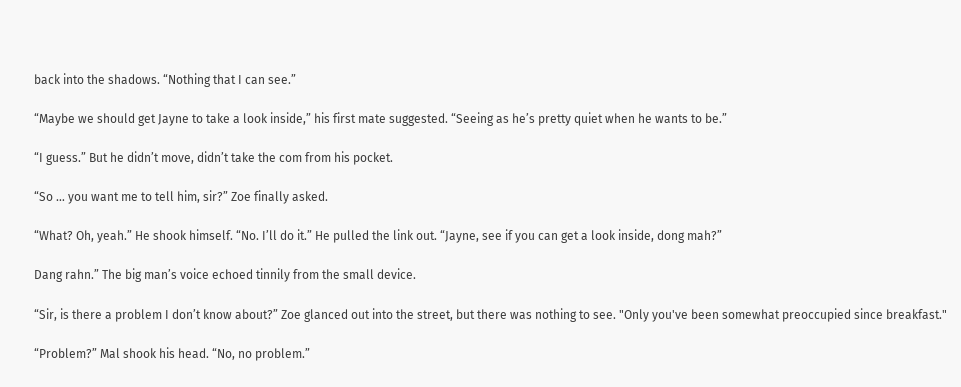back into the shadows. “Nothing that I can see.”

“Maybe we should get Jayne to take a look inside,” his first mate suggested. “Seeing as he’s pretty quiet when he wants to be.”

“I guess.” But he didn’t move, didn’t take the com from his pocket.

“So … you want me to tell him, sir?” Zoe finally asked.

“What? Oh, yeah.” He shook himself. “No. I’ll do it.” He pulled the link out. “Jayne, see if you can get a look inside, dong mah?”

Dang rahn.” The big man’s voice echoed tinnily from the small device.

“Sir, is there a problem I don’t know about?” Zoe glanced out into the street, but there was nothing to see. "Only you've been somewhat preoccupied since breakfast."

“Problem?” Mal shook his head. “No, no problem.”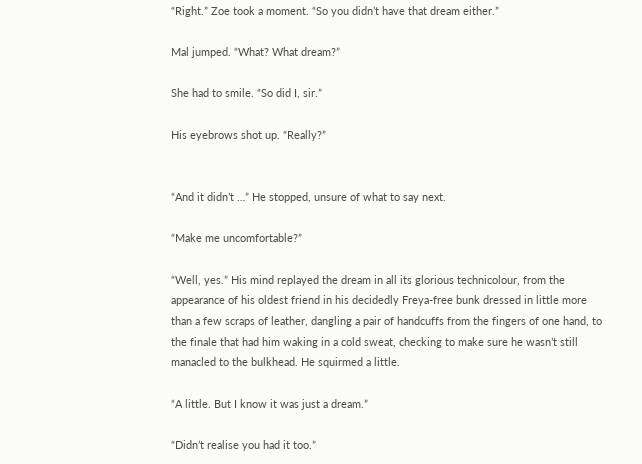“Right.” Zoe took a moment. “So you didn’t have that dream either.”

Mal jumped. “What? What dream?”

She had to smile. “So did I, sir.”

His eyebrows shot up. “Really?”


“And it didn’t …” He stopped, unsure of what to say next.

“Make me uncomfortable?”

“Well, yes.” His mind replayed the dream in all its glorious technicolour, from the appearance of his oldest friend in his decidedly Freya-free bunk dressed in little more than a few scraps of leather, dangling a pair of handcuffs from the fingers of one hand, to the finale that had him waking in a cold sweat, checking to make sure he wasn’t still manacled to the bulkhead. He squirmed a little.

“A little. But I know it was just a dream.”

“Didn’t realise you had it too.”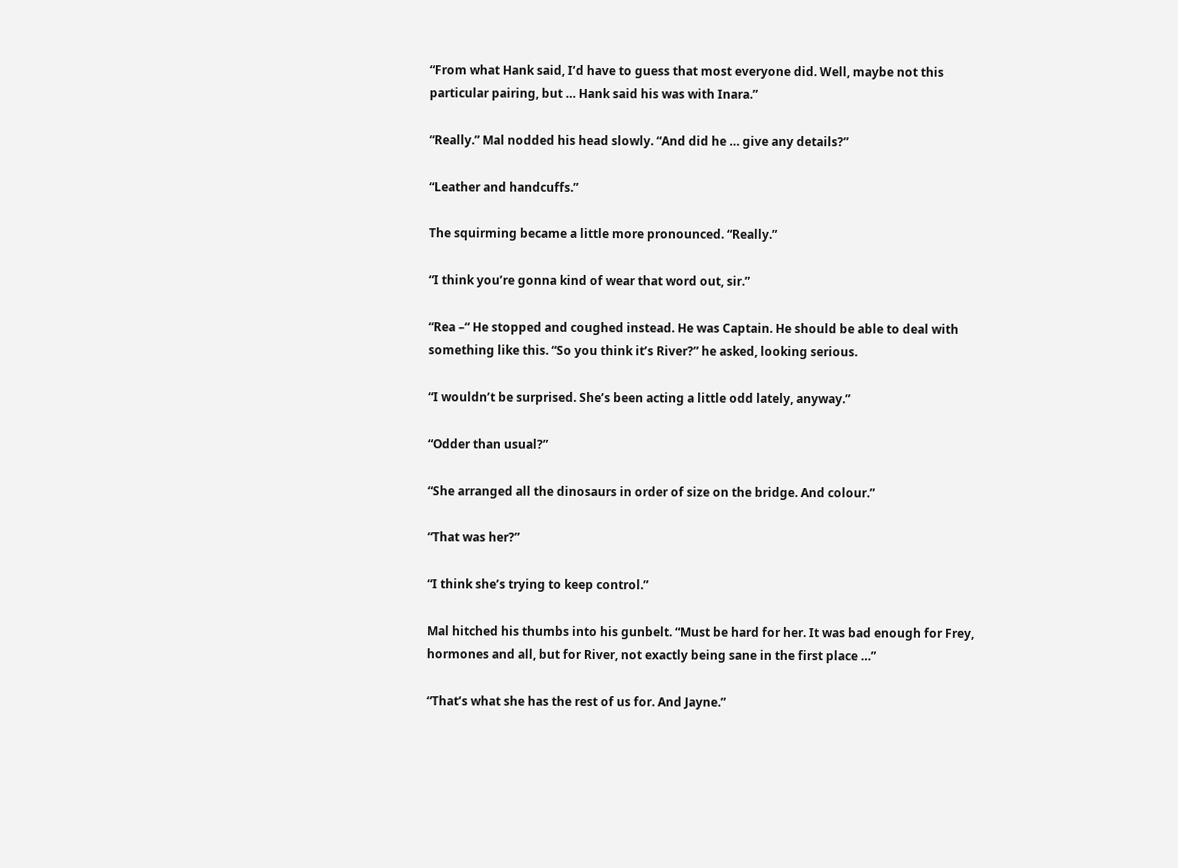“From what Hank said, I’d have to guess that most everyone did. Well, maybe not this particular pairing, but … Hank said his was with Inara.”

“Really.” Mal nodded his head slowly. “And did he … give any details?”

“Leather and handcuffs.”

The squirming became a little more pronounced. “Really.”

“I think you’re gonna kind of wear that word out, sir.”

“Rea –“ He stopped and coughed instead. He was Captain. He should be able to deal with something like this. “So you think it’s River?” he asked, looking serious.

“I wouldn’t be surprised. She’s been acting a little odd lately, anyway.”

“Odder than usual?”

“She arranged all the dinosaurs in order of size on the bridge. And colour.”

“That was her?”

“I think she’s trying to keep control.”

Mal hitched his thumbs into his gunbelt. “Must be hard for her. It was bad enough for Frey, hormones and all, but for River, not exactly being sane in the first place …”

“That’s what she has the rest of us for. And Jayne.”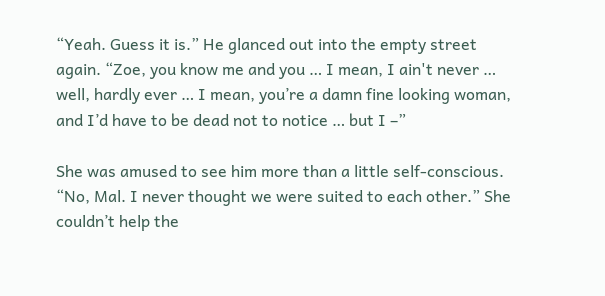“Yeah. Guess it is.” He glanced out into the empty street again. “Zoe, you know me and you … I mean, I ain't never … well, hardly ever … I mean, you’re a damn fine looking woman, and I’d have to be dead not to notice … but I –”

She was amused to see him more than a little self-conscious. “No, Mal. I never thought we were suited to each other.” She couldn’t help the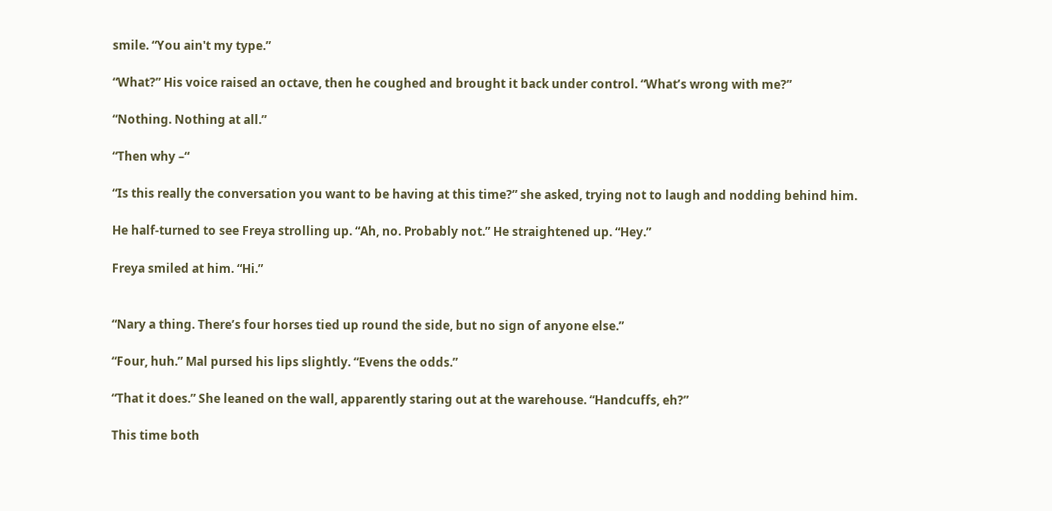smile. “You ain't my type.”

“What?” His voice raised an octave, then he coughed and brought it back under control. “What’s wrong with me?”

“Nothing. Nothing at all.”

“Then why –“

“Is this really the conversation you want to be having at this time?” she asked, trying not to laugh and nodding behind him.

He half-turned to see Freya strolling up. “Ah, no. Probably not.” He straightened up. “Hey.”

Freya smiled at him. “Hi.”


“Nary a thing. There’s four horses tied up round the side, but no sign of anyone else.”

“Four, huh.” Mal pursed his lips slightly. “Evens the odds.”

“That it does.” She leaned on the wall, apparently staring out at the warehouse. “Handcuffs, eh?”

This time both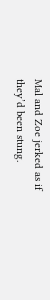Mal and Zoe jerked as if they’d been stung.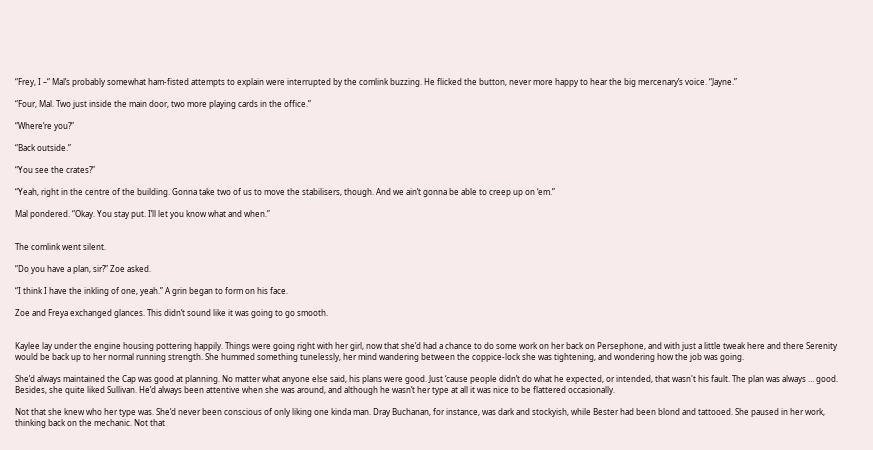“Frey, I –“ Mal’s probably somewhat ham-fisted attempts to explain were interrupted by the comlink buzzing. He flicked the button, never more happy to hear the big mercenary’s voice. “Jayne.”

“Four, Mal. Two just inside the main door, two more playing cards in the office.”

“Where’re you?”

“Back outside.”

“You see the crates?”

“Yeah, right in the centre of the building. Gonna take two of us to move the stabilisers, though. And we ain’t gonna be able to creep up on ‘em.”

Mal pondered. “Okay. You stay put. I’ll let you know what and when.”


The comlink went silent.

“Do you have a plan, sir?” Zoe asked.

“I think I have the inkling of one, yeah.” A grin began to form on his face.

Zoe and Freya exchanged glances. This didn’t sound like it was going to go smooth.


Kaylee lay under the engine housing pottering happily. Things were going right with her girl, now that she’d had a chance to do some work on her back on Persephone, and with just a little tweak here and there Serenity would be back up to her normal running strength. She hummed something tunelessly, her mind wandering between the coppice-lock she was tightening, and wondering how the job was going.

She’d always maintained the Cap was good at planning. No matter what anyone else said, his plans were good. Just ‘cause people didn’t do what he expected, or intended, that wasn't his fault. The plan was always … good. Besides, she quite liked Sullivan. He’d always been attentive when she was around, and although he wasn’t her type at all it was nice to be flattered occasionally.

Not that she knew who her type was. She’d never been conscious of only liking one kinda man. Dray Buchanan, for instance, was dark and stockyish, while Bester had been blond and tattooed. She paused in her work, thinking back on the mechanic. Not that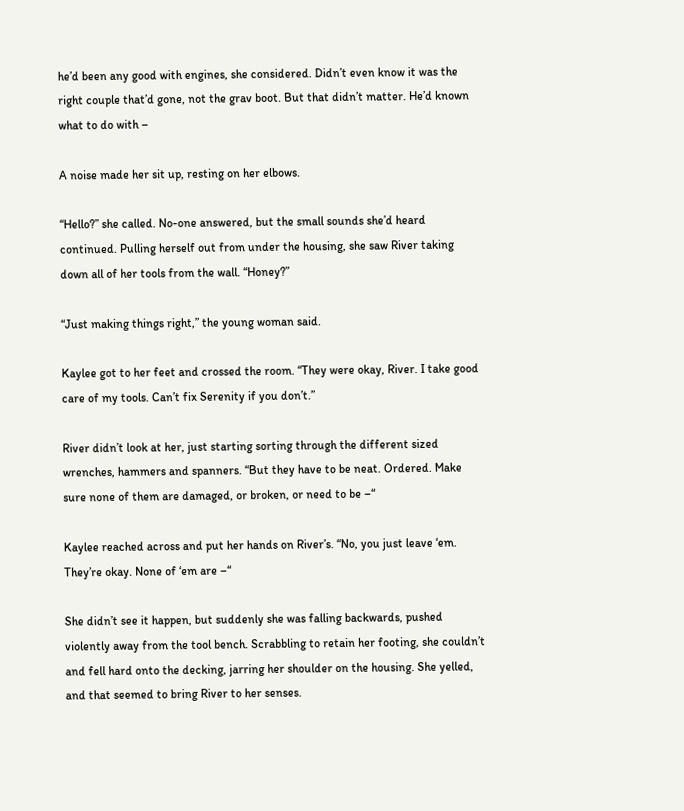he’d been any good with engines, she considered. Didn’t even know it was the right couple that’d gone, not the grav boot. But that didn’t matter. He’d known what to do with –

A noise made her sit up, resting on her elbows.

“Hello?” she called. No-one answered, but the small sounds she’d heard continued. Pulling herself out from under the housing, she saw River taking down all of her tools from the wall. “Honey?”

“Just making things right,” the young woman said.

Kaylee got to her feet and crossed the room. “They were okay, River. I take good care of my tools. Can’t fix Serenity if you don’t.”

River didn’t look at her, just starting sorting through the different sized wrenches, hammers and spanners. “But they have to be neat. Ordered. Make sure none of them are damaged, or broken, or need to be –“

Kaylee reached across and put her hands on River’s. “No, you just leave ‘em. They’re okay. None of ‘em are –“

She didn’t see it happen, but suddenly she was falling backwards, pushed violently away from the tool bench. Scrabbling to retain her footing, she couldn’t and fell hard onto the decking, jarring her shoulder on the housing. She yelled, and that seemed to bring River to her senses.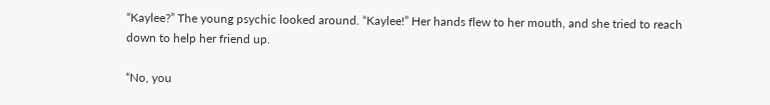“Kaylee?” The young psychic looked around. “Kaylee!” Her hands flew to her mouth, and she tried to reach down to help her friend up.

“No, you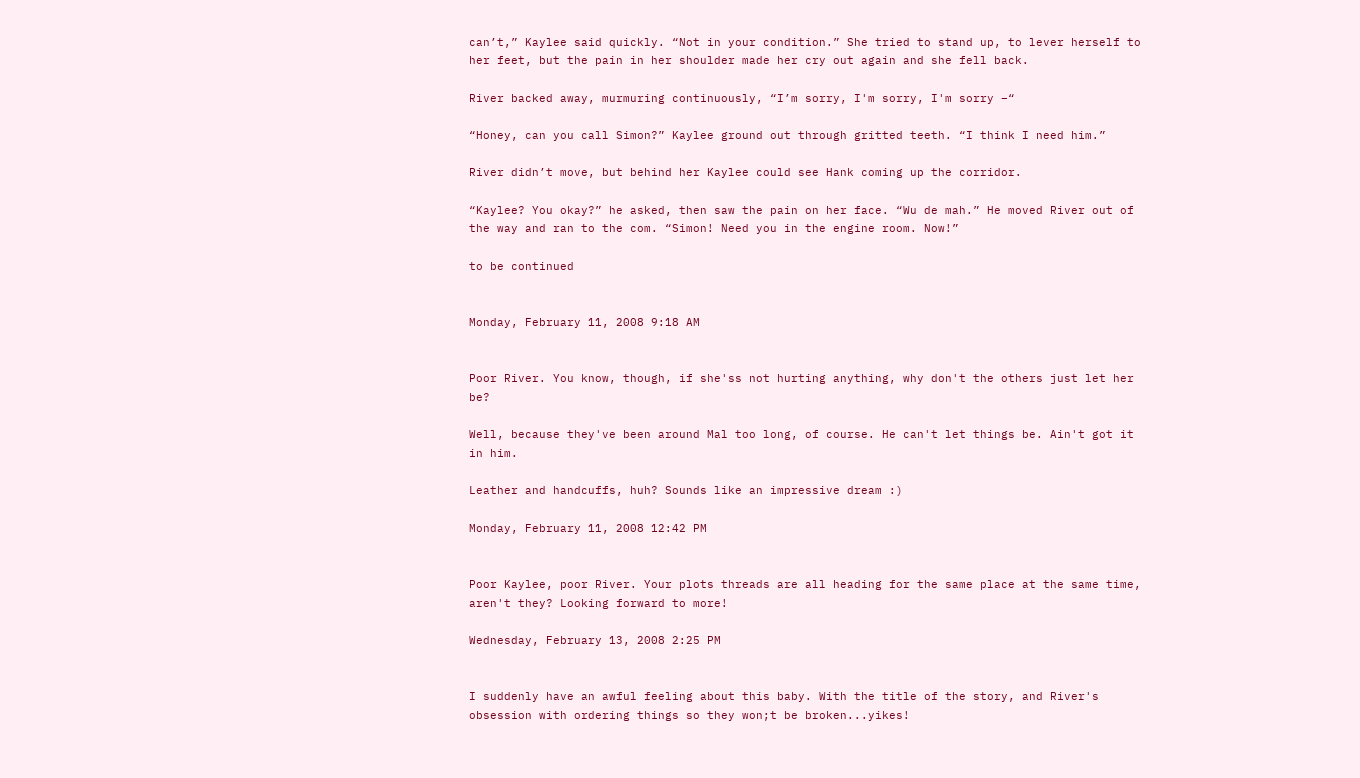can’t,” Kaylee said quickly. “Not in your condition.” She tried to stand up, to lever herself to her feet, but the pain in her shoulder made her cry out again and she fell back.

River backed away, murmuring continuously, “I’m sorry, I'm sorry, I'm sorry –“

“Honey, can you call Simon?” Kaylee ground out through gritted teeth. “I think I need him.”

River didn’t move, but behind her Kaylee could see Hank coming up the corridor.

“Kaylee? You okay?” he asked, then saw the pain on her face. “Wu de mah.” He moved River out of the way and ran to the com. “Simon! Need you in the engine room. Now!”

to be continued


Monday, February 11, 2008 9:18 AM


Poor River. You know, though, if she'ss not hurting anything, why don't the others just let her be?

Well, because they've been around Mal too long, of course. He can't let things be. Ain't got it in him.

Leather and handcuffs, huh? Sounds like an impressive dream :)

Monday, February 11, 2008 12:42 PM


Poor Kaylee, poor River. Your plots threads are all heading for the same place at the same time, aren't they? Looking forward to more!

Wednesday, February 13, 2008 2:25 PM


I suddenly have an awful feeling about this baby. With the title of the story, and River's obsession with ordering things so they won;t be broken...yikes!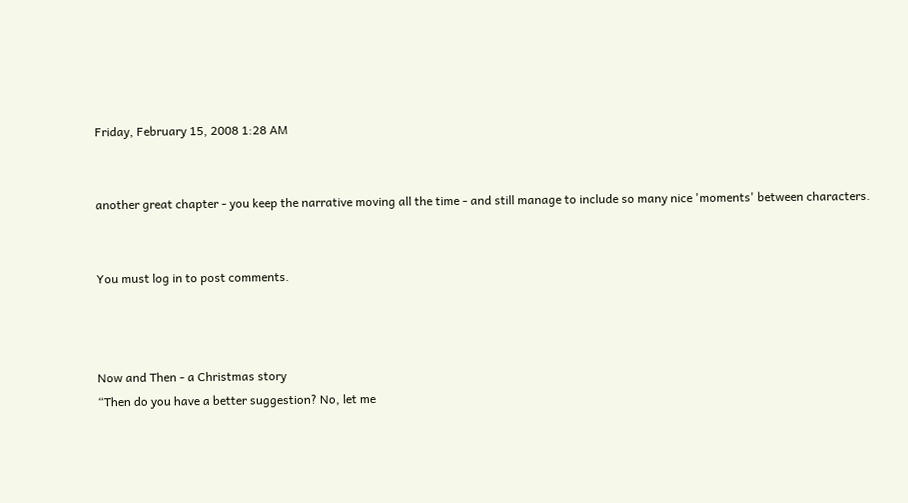Friday, February 15, 2008 1:28 AM


another great chapter - you keep the narrative moving all the time - and still manage to include so many nice 'moments' between characters.


You must log in to post comments.



Now and Then - a Christmas story
“Then do you have a better suggestion? No, let me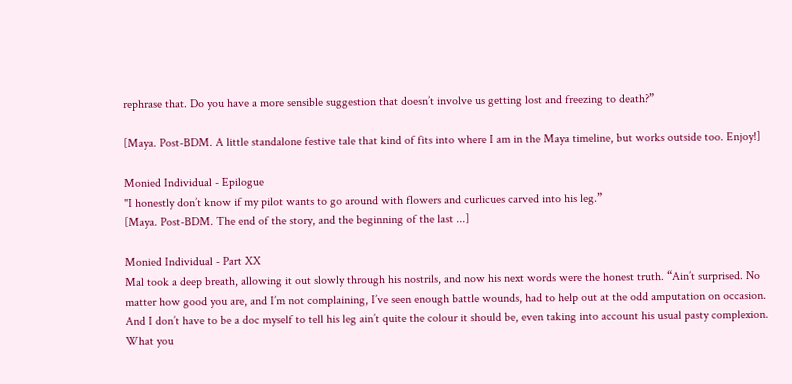rephrase that. Do you have a more sensible suggestion that doesn’t involve us getting lost and freezing to death?”

[Maya. Post-BDM. A little standalone festive tale that kind of fits into where I am in the Maya timeline, but works outside too. Enjoy!]

Monied Individual - Epilogue
"I honestly don’t know if my pilot wants to go around with flowers and curlicues carved into his leg.”
[Maya. Post-BDM. The end of the story, and the beginning of the last ...]

Monied Individual - Part XX
Mal took a deep breath, allowing it out slowly through his nostrils, and now his next words were the honest truth. “Ain’t surprised. No matter how good you are, and I’m not complaining, I’ve seen enough battle wounds, had to help out at the odd amputation on occasion. And I don’t have to be a doc myself to tell his leg ain’t quite the colour it should be, even taking into account his usual pasty complexion. What you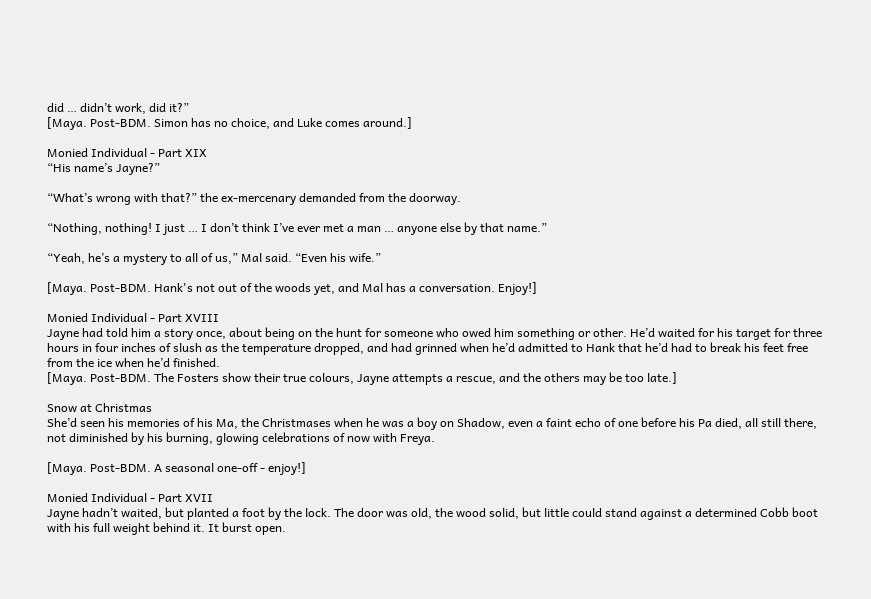did … didn’t work, did it?”
[Maya. Post-BDM. Simon has no choice, and Luke comes around.]

Monied Individual - Part XIX
“His name’s Jayne?”

“What’s wrong with that?” the ex-mercenary demanded from the doorway.

“Nothing, nothing! I just … I don’t think I’ve ever met a man … anyone else by that name.”

“Yeah, he’s a mystery to all of us,” Mal said. “Even his wife.”

[Maya. Post-BDM. Hank's not out of the woods yet, and Mal has a conversation. Enjoy!]

Monied Individual - Part XVIII
Jayne had told him a story once, about being on the hunt for someone who owed him something or other. He’d waited for his target for three hours in four inches of slush as the temperature dropped, and had grinned when he’d admitted to Hank that he’d had to break his feet free from the ice when he’d finished.
[Maya. Post-BDM. The Fosters show their true colours, Jayne attempts a rescue, and the others may be too late.]

Snow at Christmas
She’d seen his memories of his Ma, the Christmases when he was a boy on Shadow, even a faint echo of one before his Pa died, all still there, not diminished by his burning, glowing celebrations of now with Freya.

[Maya. Post-BDM. A seasonal one-off - enjoy!]

Monied Individual - Part XVII
Jayne hadn’t waited, but planted a foot by the lock. The door was old, the wood solid, but little could stand against a determined Cobb boot with his full weight behind it. It burst open.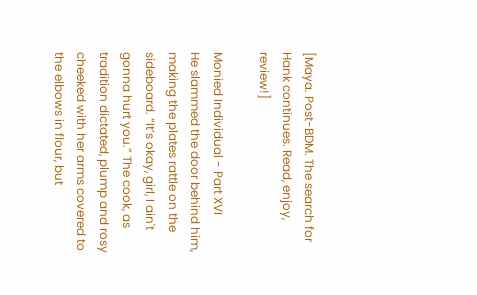[Maya. Post-BDM. The search for Hank continues. Read, enjoy, review!]

Monied Individual - Part XVI
He slammed the door behind him, making the plates rattle on the sideboard. “It’s okay, girl, I ain't gonna hurt you.” The cook, as tradition dictated, plump and rosy cheeked with her arms covered to the elbows in flour, but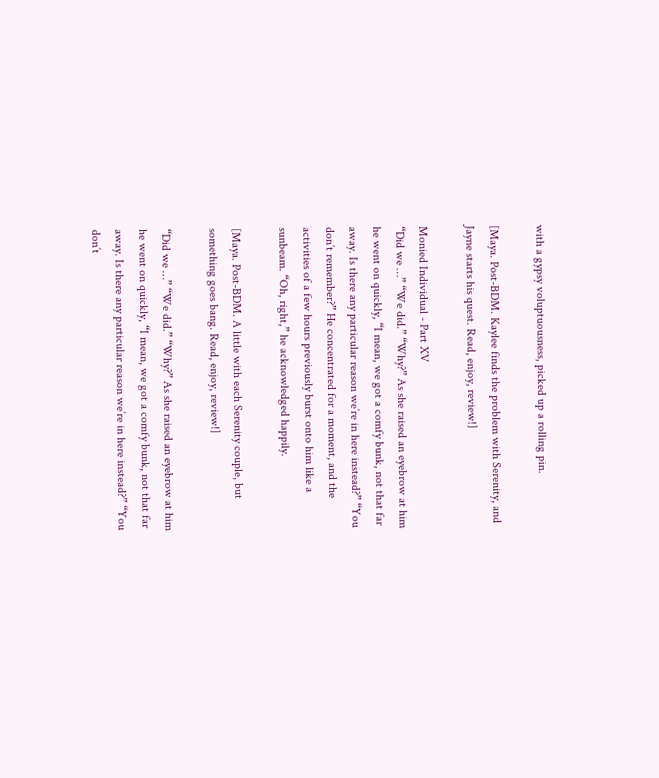with a gypsy voluptuousness, picked up a rolling pin.

[Maya. Post-BDM. Kaylee finds the problem with Serenity, and Jayne starts his quest. Read, enjoy, review!]

Monied Individual - Part XV
“Did we …” “We did.” “Why?” As she raised an eyebrow at him he went on quickly, “I mean, we got a comfy bunk, not that far away. Is there any particular reason we’re in here instead?” “You don’t remember?” He concentrated for a moment, and the activities of a few hours previously burst onto him like a sunbeam. “Oh, right,” he acknowledged happily.

[Maya. Post-BDM. A little with each Serenity couple, but something goes bang. Read, enjoy, review!]

“Did we …” “We did.” “Why?” As she raised an eyebrow at him he went on quickly, “I mean, we got a comfy bunk, not that far away. Is there any particular reason we’re in here instead?” “You don’t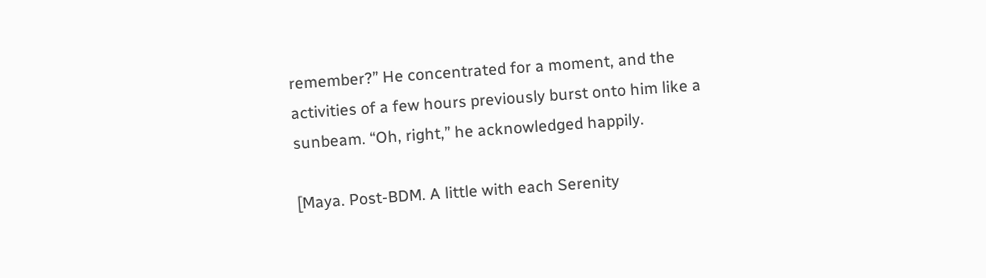remember?” He concentrated for a moment, and the activities of a few hours previously burst onto him like a sunbeam. “Oh, right,” he acknowledged happily.

[Maya. Post-BDM. A little with each Serenity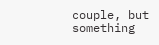couple, but something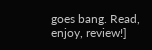goes bang. Read, enjoy, review!]